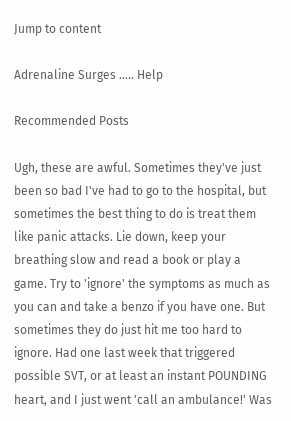Jump to content

Adrenaline Surges ..... Help

Recommended Posts

Ugh, these are awful. Sometimes they've just been so bad I've had to go to the hospital, but sometimes the best thing to do is treat them like panic attacks. Lie down, keep your breathing slow and read a book or play a game. Try to 'ignore' the symptoms as much as you can and take a benzo if you have one. But sometimes they do just hit me too hard to ignore. Had one last week that triggered possible SVT, or at least an instant POUNDING heart, and I just went 'call an ambulance!' Was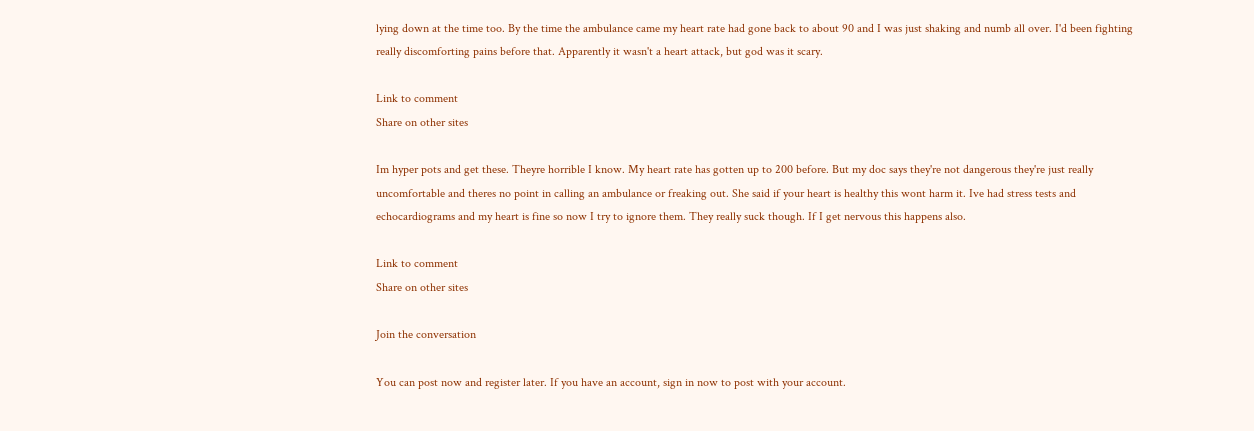lying down at the time too. By the time the ambulance came my heart rate had gone back to about 90 and I was just shaking and numb all over. I'd been fighting really discomforting pains before that. Apparently it wasn't a heart attack, but god was it scary.

Link to comment
Share on other sites

Im hyper pots and get these. Theyre horrible I know. My heart rate has gotten up to 200 before. But my doc says they're not dangerous they're just really uncomfortable and theres no point in calling an ambulance or freaking out. She said if your heart is healthy this wont harm it. Ive had stress tests and echocardiograms and my heart is fine so now I try to ignore them. They really suck though. If I get nervous this happens also.

Link to comment
Share on other sites

Join the conversation

You can post now and register later. If you have an account, sign in now to post with your account.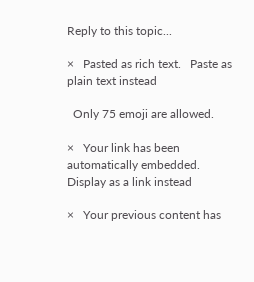Reply to this topic...

×   Pasted as rich text.   Paste as plain text instead

  Only 75 emoji are allowed.

×   Your link has been automatically embedded.   Display as a link instead

×   Your previous content has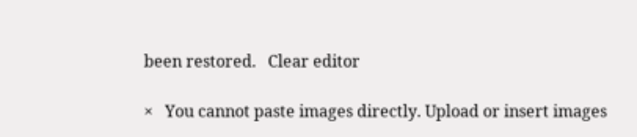been restored.   Clear editor

×   You cannot paste images directly. Upload or insert images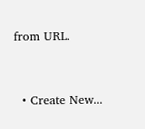from URL.


  • Create New...